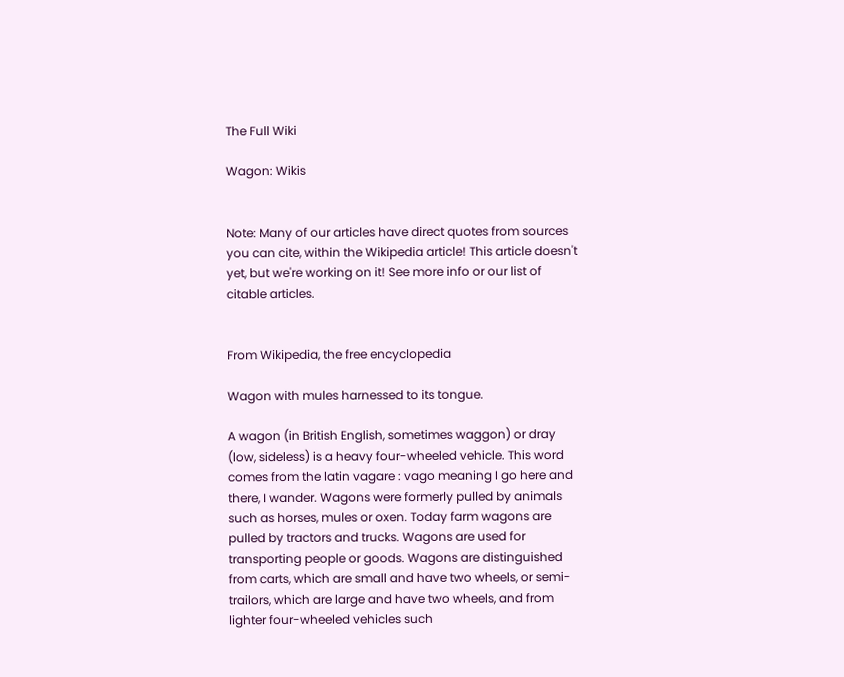The Full Wiki

Wagon: Wikis


Note: Many of our articles have direct quotes from sources you can cite, within the Wikipedia article! This article doesn't yet, but we're working on it! See more info or our list of citable articles.


From Wikipedia, the free encyclopedia

Wagon with mules harnessed to its tongue.

A wagon (in British English, sometimes waggon) or dray (low, sideless) is a heavy four-wheeled vehicle. This word comes from the latin vagare : vago meaning I go here and there, I wander. Wagons were formerly pulled by animals such as horses, mules or oxen. Today farm wagons are pulled by tractors and trucks. Wagons are used for transporting people or goods. Wagons are distinguished from carts, which are small and have two wheels, or semi-trailors, which are large and have two wheels, and from lighter four-wheeled vehicles such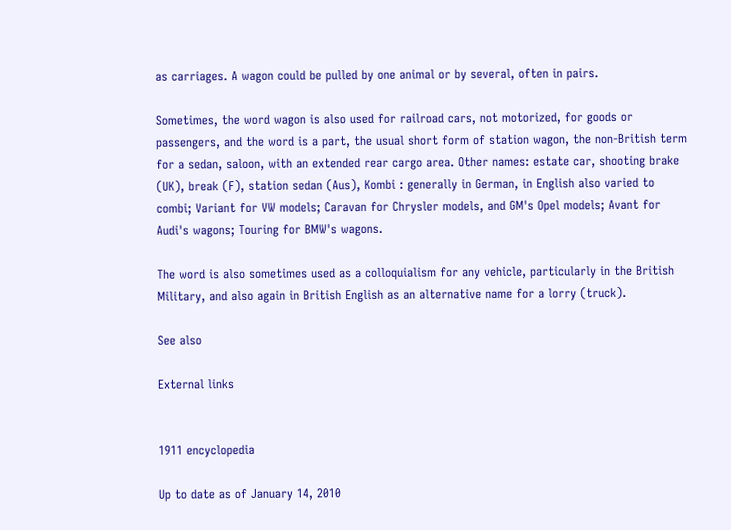as carriages. A wagon could be pulled by one animal or by several, often in pairs.

Sometimes, the word wagon is also used for railroad cars, not motorized, for goods or passengers, and the word is a part, the usual short form of station wagon, the non-British term for a sedan, saloon, with an extended rear cargo area. Other names: estate car, shooting brake (UK), break (F), station sedan (Aus), Kombi : generally in German, in English also varied to combi; Variant for VW models; Caravan for Chrysler models, and GM's Opel models; Avant for Audi's wagons; Touring for BMW's wagons.

The word is also sometimes used as a colloquialism for any vehicle, particularly in the British Military, and also again in British English as an alternative name for a lorry (truck).

See also

External links


1911 encyclopedia

Up to date as of January 14, 2010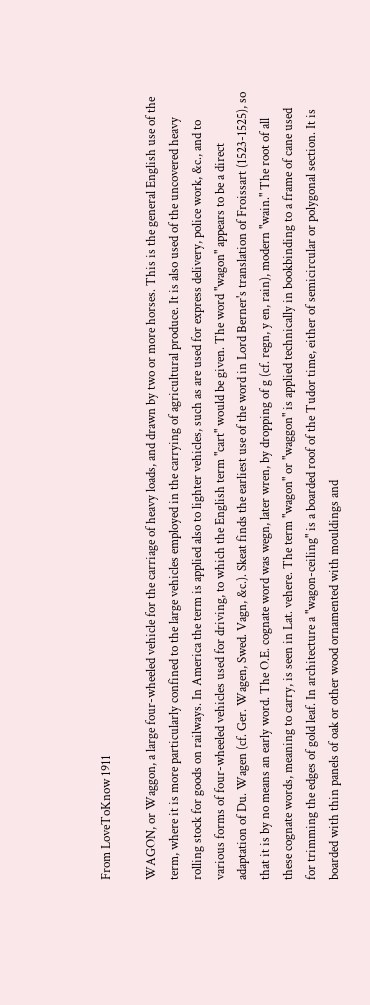From LoveToKnow 1911

WAGON, or Waggon, a large four-wheeled vehicle for the carriage of heavy loads, and drawn by two or more horses. This is the general English use of the term, where it is more particularly confined to the large vehicles employed in the carrying of agricultural produce. It is also used of the uncovered heavy rolling stock for goods on railways. In America the term is applied also to lighter vehicles, such as are used for express delivery, police work, &c., and to various forms of four-wheeled vehicles used for driving, to which the English term "cart" would be given. The word "wagon" appears to be a direct adaptation of Du. Wagen (cf. Ger. Wagen, Swed. Vagn, &c.). Skeat finds the earliest use of the word in Lord Berner's translation of Froissart (1523-1525), so that it is by no means an early word. The O.E. cognate word was wegn, later wren, by dropping of g (cf. regn, y en, rain), modern "wain." The root of all these cognate words, meaning to carry, is seen in Lat. vehere. The term "wagon" or "waggon" is applied technically in bookbinding to a frame of cane used for trimming the edges of gold leaf. In architecture a "wagon-ceiling" is a boarded roof of the Tudor time, either of semicircular or polygonal section. It is boarded with thin panels of oak or other wood ornamented with mouldings and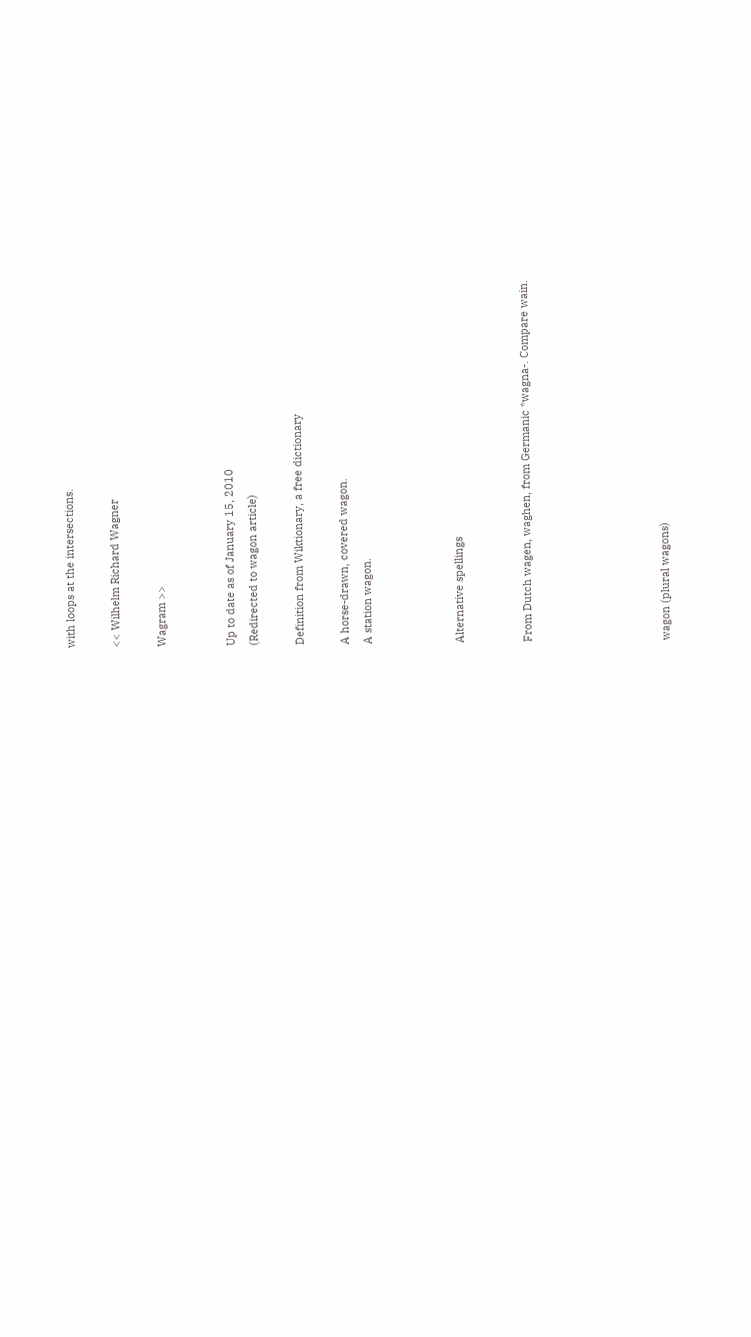with loops at the intersections.

<< Wilhelm Richard Wagner

Wagram >>


Up to date as of January 15, 2010
(Redirected to wagon article)

Definition from Wiktionary, a free dictionary

A horse-drawn, covered wagon.
A station wagon.



Alternative spellings


From Dutch wagen, waghen, from Germanic *wagna-. Compare wain.





wagon (plural wagons)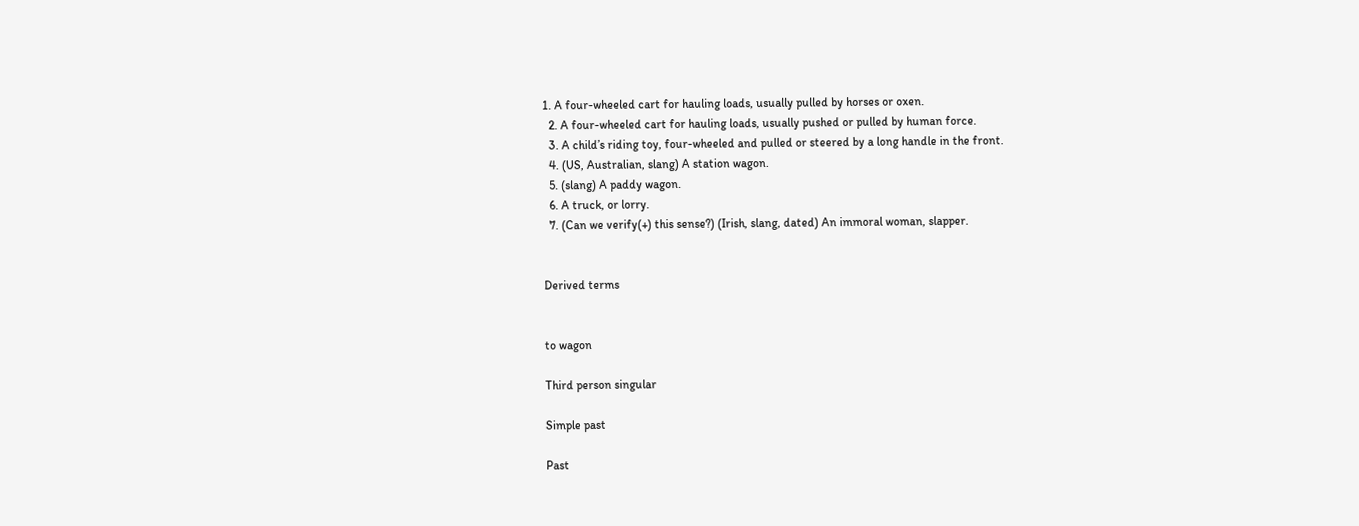1. A four-wheeled cart for hauling loads, usually pulled by horses or oxen.
  2. A four-wheeled cart for hauling loads, usually pushed or pulled by human force.
  3. A child’s riding toy, four-wheeled and pulled or steered by a long handle in the front.
  4. (US, Australian, slang) A station wagon.
  5. (slang) A paddy wagon.
  6. A truck, or lorry.
  7. (Can we verify(+) this sense?) (Irish, slang, dated) An immoral woman, slapper.


Derived terms


to wagon

Third person singular

Simple past

Past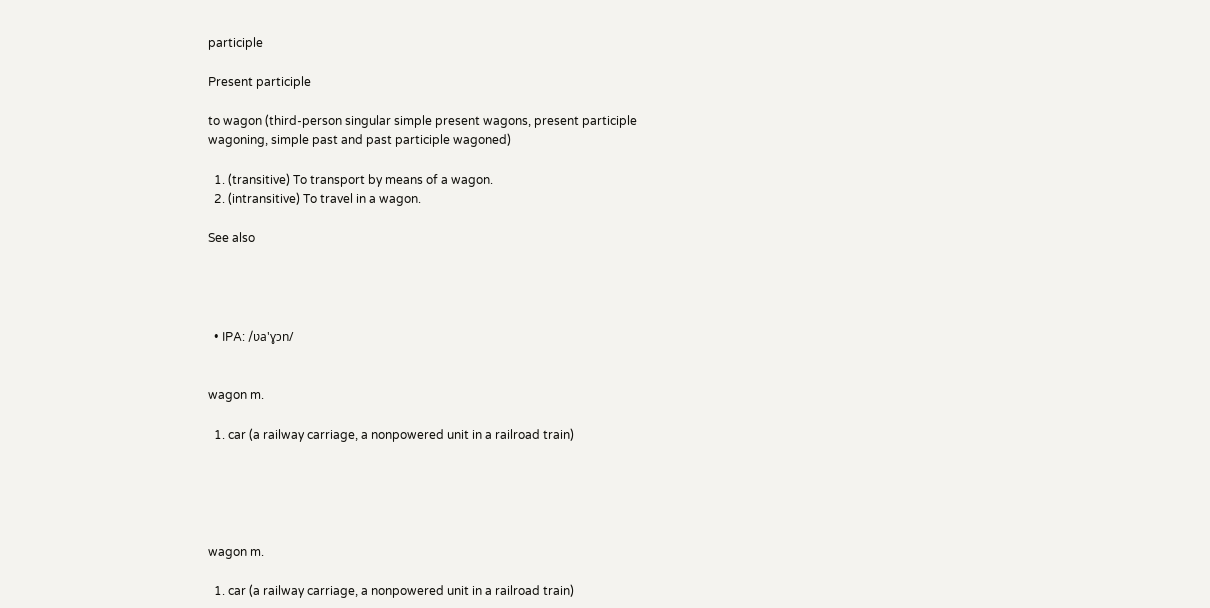participle

Present participle

to wagon (third-person singular simple present wagons, present participle wagoning, simple past and past participle wagoned)

  1. (transitive) To transport by means of a wagon.
  2. (intransitive) To travel in a wagon.

See also




  • IPA: /ʋa'ɣɔn/


wagon m.

  1. car (a railway carriage, a nonpowered unit in a railroad train)





wagon m.

  1. car (a railway carriage, a nonpowered unit in a railroad train)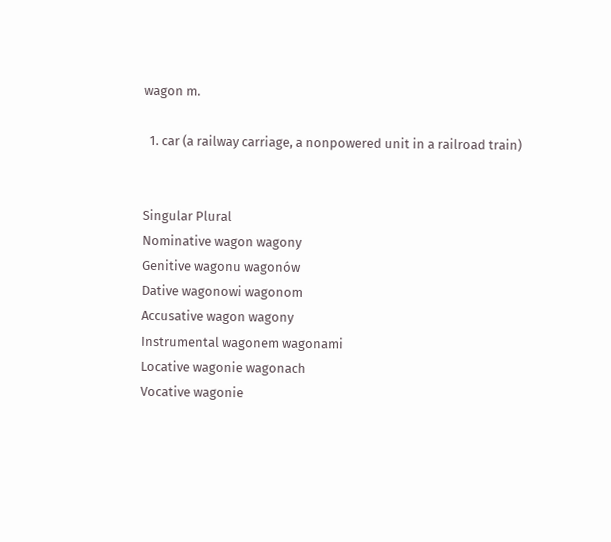wagon m.

  1. car (a railway carriage, a nonpowered unit in a railroad train)


Singular Plural
Nominative wagon wagony
Genitive wagonu wagonów
Dative wagonowi wagonom
Accusative wagon wagony
Instrumental wagonem wagonami
Locative wagonie wagonach
Vocative wagonie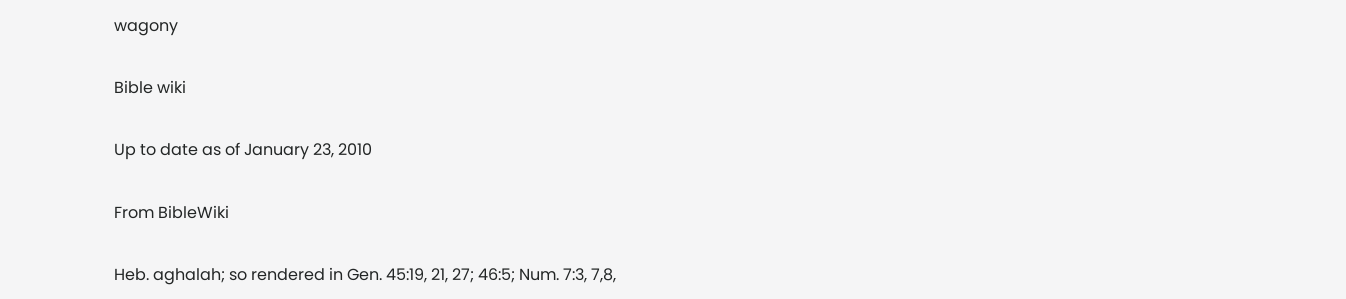wagony

Bible wiki

Up to date as of January 23, 2010

From BibleWiki

Heb. aghalah; so rendered in Gen. 45:19, 21, 27; 46:5; Num. 7:3, 7,8,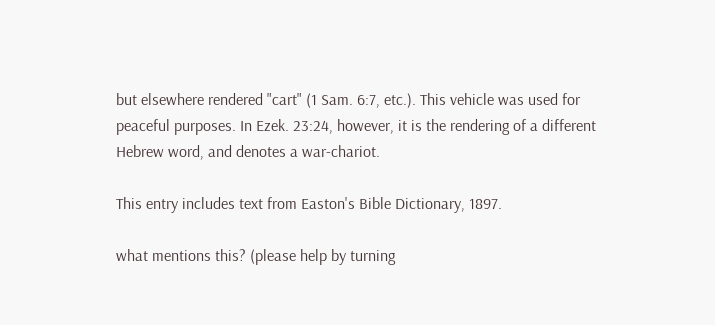but elsewhere rendered "cart" (1 Sam. 6:7, etc.). This vehicle was used for peaceful purposes. In Ezek. 23:24, however, it is the rendering of a different Hebrew word, and denotes a war-chariot.

This entry includes text from Easton's Bible Dictionary, 1897.

what mentions this? (please help by turning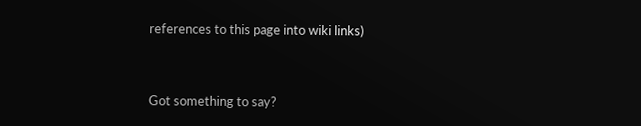references to this page into wiki links)


Got something to say?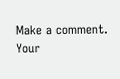Make a comment.
Your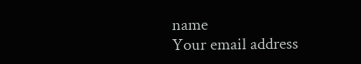name
Your email address